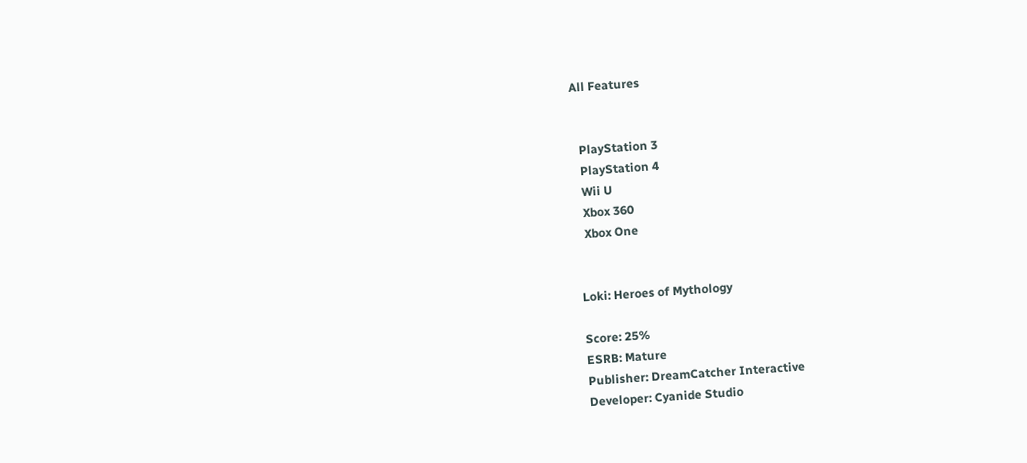All Features


  PlayStation 3
  PlayStation 4
  Wii U
  Xbox 360
  Xbox One


Loki: Heroes of Mythology

Score: 25%
ESRB: Mature
Publisher: DreamCatcher Interactive
Developer: Cyanide Studio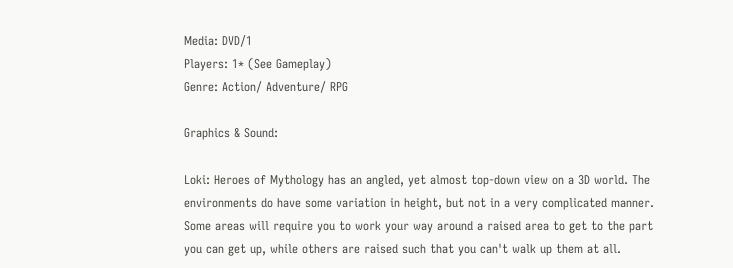Media: DVD/1
Players: 1* (See Gameplay)
Genre: Action/ Adventure/ RPG

Graphics & Sound:

Loki: Heroes of Mythology has an angled, yet almost top-down view on a 3D world. The environments do have some variation in height, but not in a very complicated manner. Some areas will require you to work your way around a raised area to get to the part you can get up, while others are raised such that you can't walk up them at all.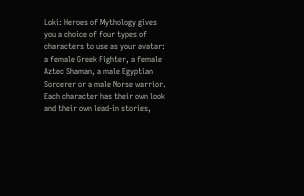Loki: Heroes of Mythology gives you a choice of four types of characters to use as your avatar: a female Greek Fighter, a female Aztec Shaman, a male Egyptian Sorcerer or a male Norse warrior. Each character has their own look and their own lead-in stories,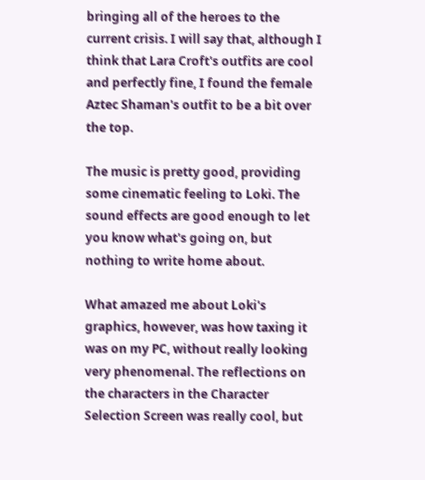bringing all of the heroes to the current crisis. I will say that, although I think that Lara Croft's outfits are cool and perfectly fine, I found the female Aztec Shaman's outfit to be a bit over the top.

The music is pretty good, providing some cinematic feeling to Loki. The sound effects are good enough to let you know what's going on, but nothing to write home about.

What amazed me about Loki's graphics, however, was how taxing it was on my PC, without really looking very phenomenal. The reflections on the characters in the Character Selection Screen was really cool, but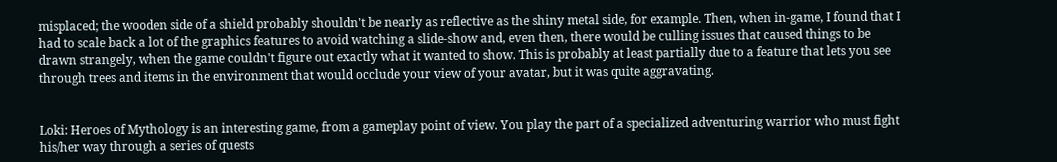misplaced; the wooden side of a shield probably shouldn't be nearly as reflective as the shiny metal side, for example. Then, when in-game, I found that I had to scale back a lot of the graphics features to avoid watching a slide-show and, even then, there would be culling issues that caused things to be drawn strangely, when the game couldn't figure out exactly what it wanted to show. This is probably at least partially due to a feature that lets you see through trees and items in the environment that would occlude your view of your avatar, but it was quite aggravating.


Loki: Heroes of Mythology is an interesting game, from a gameplay point of view. You play the part of a specialized adventuring warrior who must fight his/her way through a series of quests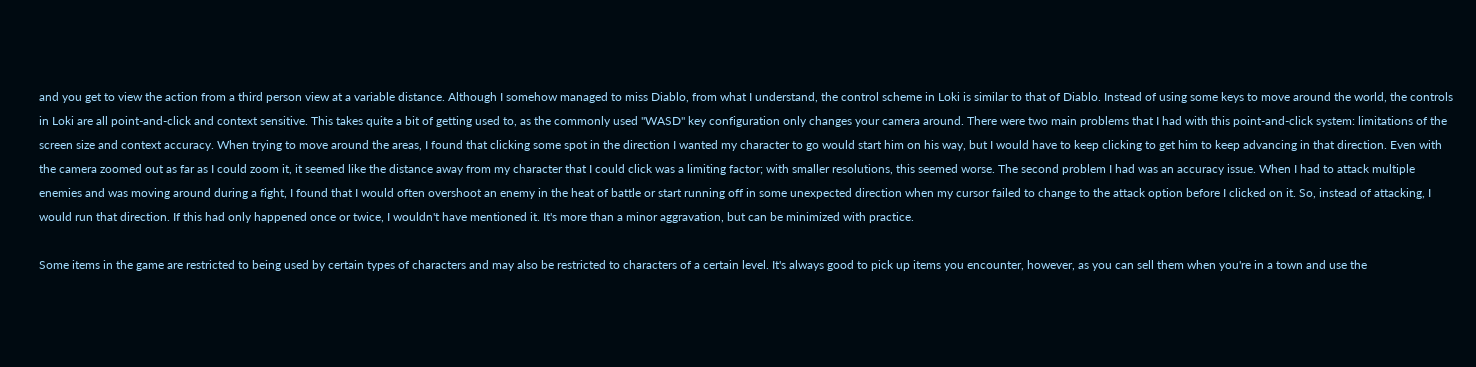and you get to view the action from a third person view at a variable distance. Although I somehow managed to miss Diablo, from what I understand, the control scheme in Loki is similar to that of Diablo. Instead of using some keys to move around the world, the controls in Loki are all point-and-click and context sensitive. This takes quite a bit of getting used to, as the commonly used "WASD" key configuration only changes your camera around. There were two main problems that I had with this point-and-click system: limitations of the screen size and context accuracy. When trying to move around the areas, I found that clicking some spot in the direction I wanted my character to go would start him on his way, but I would have to keep clicking to get him to keep advancing in that direction. Even with the camera zoomed out as far as I could zoom it, it seemed like the distance away from my character that I could click was a limiting factor; with smaller resolutions, this seemed worse. The second problem I had was an accuracy issue. When I had to attack multiple enemies and was moving around during a fight, I found that I would often overshoot an enemy in the heat of battle or start running off in some unexpected direction when my cursor failed to change to the attack option before I clicked on it. So, instead of attacking, I would run that direction. If this had only happened once or twice, I wouldn't have mentioned it. It's more than a minor aggravation, but can be minimized with practice.

Some items in the game are restricted to being used by certain types of characters and may also be restricted to characters of a certain level. It's always good to pick up items you encounter, however, as you can sell them when you're in a town and use the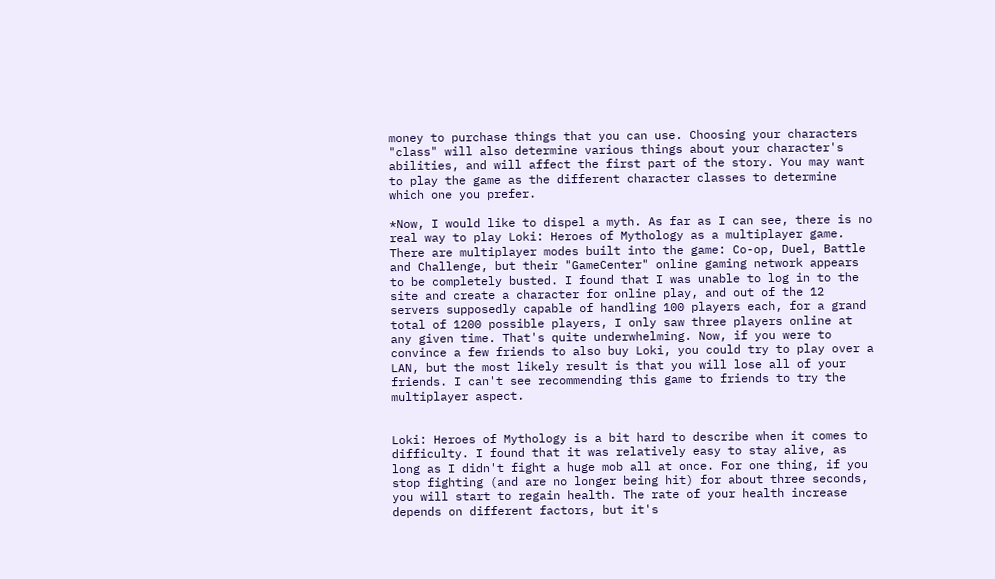money to purchase things that you can use. Choosing your characters "class" will also determine various things about your character's abilities, and will affect the first part of the story. You may want to play the game as the different character classes to determine which one you prefer.

*Now, I would like to dispel a myth. As far as I can see, there is no real way to play Loki: Heroes of Mythology as a multiplayer game. There are multiplayer modes built into the game: Co-op, Duel, Battle and Challenge, but their "GameCenter" online gaming network appears to be completely busted. I found that I was unable to log in to the site and create a character for online play, and out of the 12 servers supposedly capable of handling 100 players each, for a grand total of 1200 possible players, I only saw three players online at any given time. That's quite underwhelming. Now, if you were to convince a few friends to also buy Loki, you could try to play over a LAN, but the most likely result is that you will lose all of your friends. I can't see recommending this game to friends to try the multiplayer aspect.


Loki: Heroes of Mythology is a bit hard to describe when it comes to difficulty. I found that it was relatively easy to stay alive, as long as I didn't fight a huge mob all at once. For one thing, if you stop fighting (and are no longer being hit) for about three seconds, you will start to regain health. The rate of your health increase depends on different factors, but it's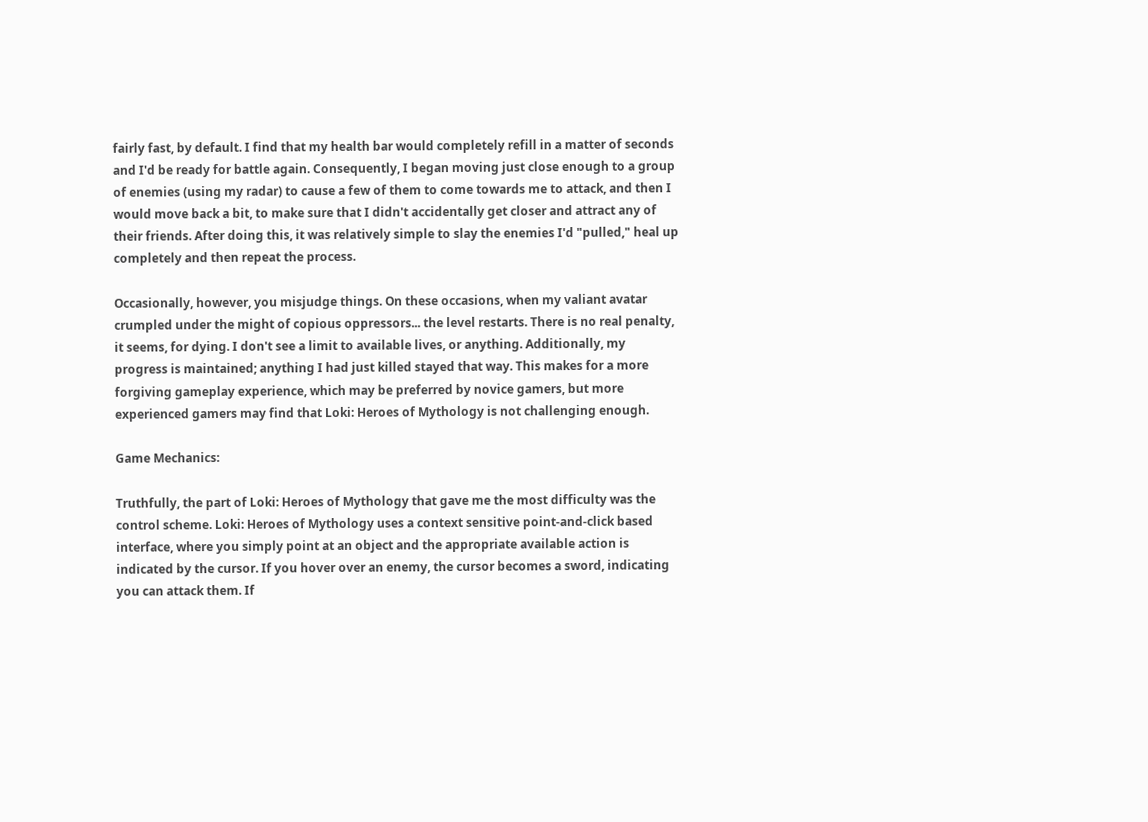fairly fast, by default. I find that my health bar would completely refill in a matter of seconds and I'd be ready for battle again. Consequently, I began moving just close enough to a group of enemies (using my radar) to cause a few of them to come towards me to attack, and then I would move back a bit, to make sure that I didn't accidentally get closer and attract any of their friends. After doing this, it was relatively simple to slay the enemies I'd "pulled," heal up completely and then repeat the process.

Occasionally, however, you misjudge things. On these occasions, when my valiant avatar crumpled under the might of copious oppressors... the level restarts. There is no real penalty, it seems, for dying. I don't see a limit to available lives, or anything. Additionally, my progress is maintained; anything I had just killed stayed that way. This makes for a more forgiving gameplay experience, which may be preferred by novice gamers, but more experienced gamers may find that Loki: Heroes of Mythology is not challenging enough.

Game Mechanics:

Truthfully, the part of Loki: Heroes of Mythology that gave me the most difficulty was the control scheme. Loki: Heroes of Mythology uses a context sensitive point-and-click based interface, where you simply point at an object and the appropriate available action is indicated by the cursor. If you hover over an enemy, the cursor becomes a sword, indicating you can attack them. If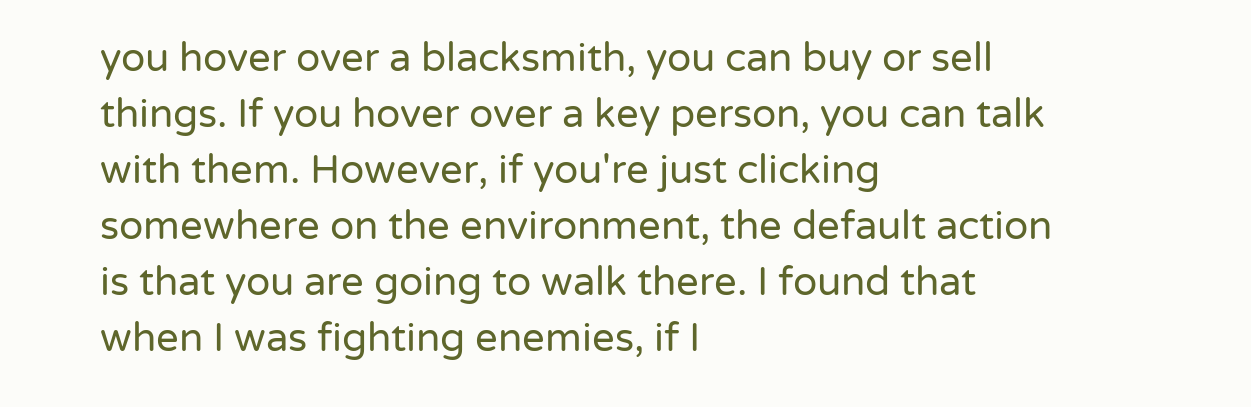you hover over a blacksmith, you can buy or sell things. If you hover over a key person, you can talk with them. However, if you're just clicking somewhere on the environment, the default action is that you are going to walk there. I found that when I was fighting enemies, if I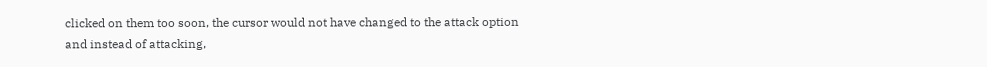clicked on them too soon, the cursor would not have changed to the attack option and instead of attacking,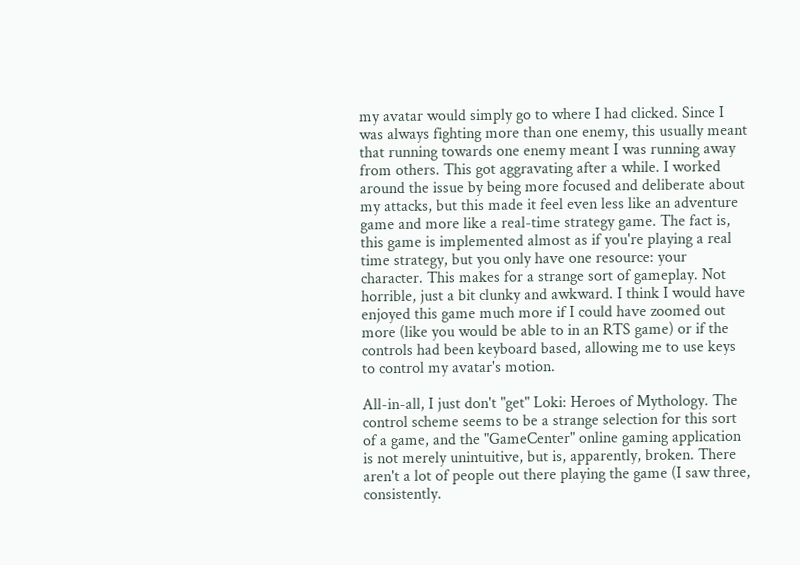my avatar would simply go to where I had clicked. Since I was always fighting more than one enemy, this usually meant that running towards one enemy meant I was running away from others. This got aggravating after a while. I worked around the issue by being more focused and deliberate about my attacks, but this made it feel even less like an adventure game and more like a real-time strategy game. The fact is, this game is implemented almost as if you're playing a real time strategy, but you only have one resource: your character. This makes for a strange sort of gameplay. Not horrible, just a bit clunky and awkward. I think I would have enjoyed this game much more if I could have zoomed out more (like you would be able to in an RTS game) or if the controls had been keyboard based, allowing me to use keys to control my avatar's motion.

All-in-all, I just don't "get" Loki: Heroes of Mythology. The control scheme seems to be a strange selection for this sort of a game, and the "GameCenter" online gaming application is not merely unintuitive, but is, apparently, broken. There aren't a lot of people out there playing the game (I saw three, consistently.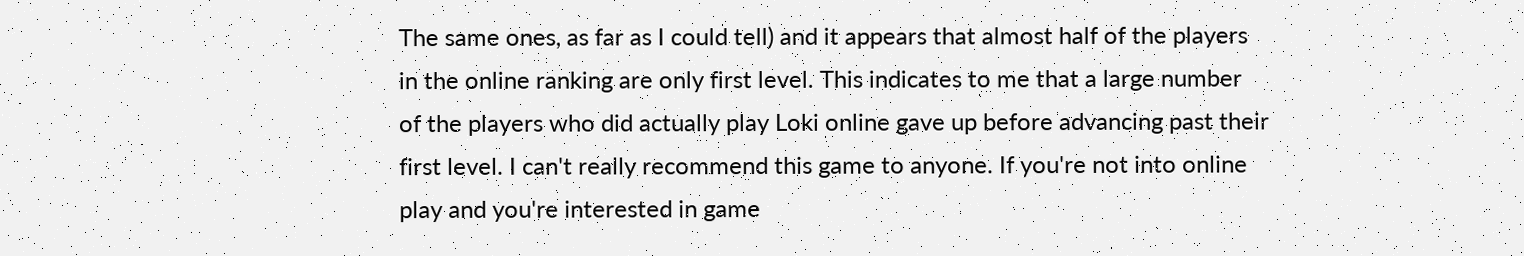The same ones, as far as I could tell) and it appears that almost half of the players in the online ranking are only first level. This indicates to me that a large number of the players who did actually play Loki online gave up before advancing past their first level. I can't really recommend this game to anyone. If you're not into online play and you're interested in game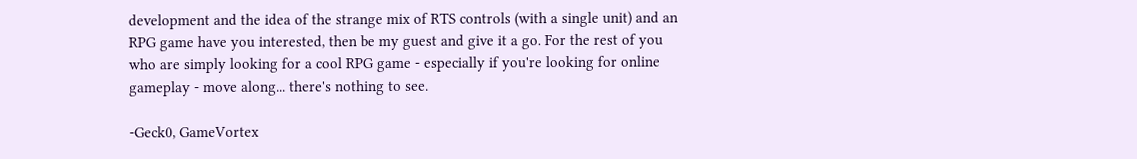development and the idea of the strange mix of RTS controls (with a single unit) and an RPG game have you interested, then be my guest and give it a go. For the rest of you who are simply looking for a cool RPG game - especially if you're looking for online gameplay - move along... there's nothing to see.

-Geck0, GameVortex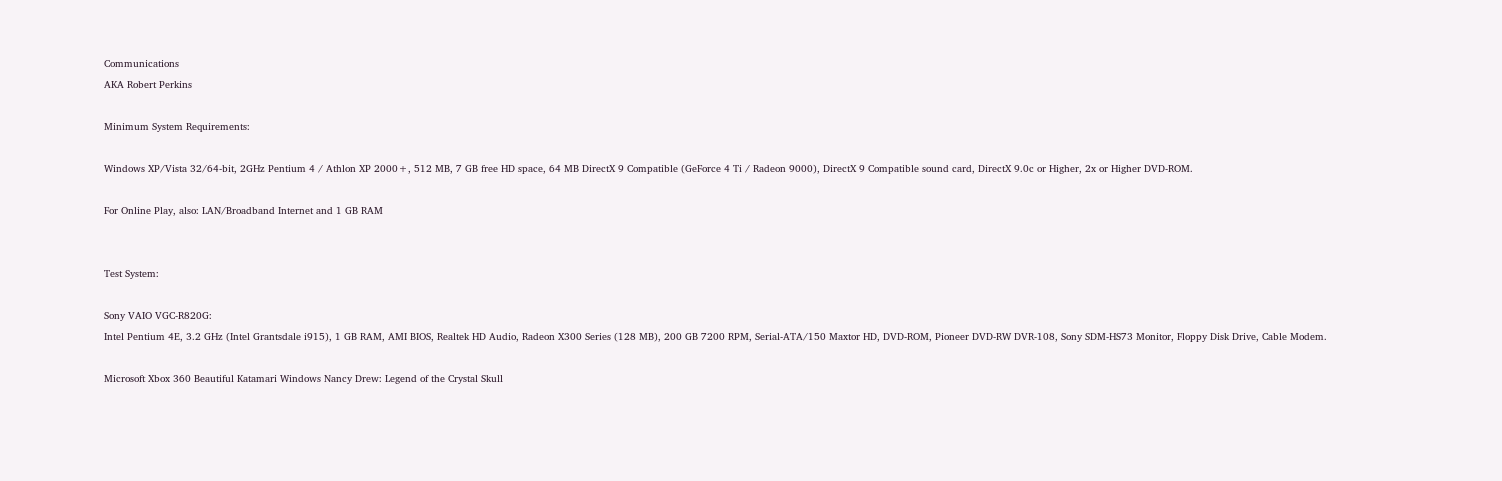Communications
AKA Robert Perkins

Minimum System Requirements:

Windows XP/Vista 32/64-bit, 2GHz Pentium 4 / Athlon XP 2000+, 512 MB, 7 GB free HD space, 64 MB DirectX 9 Compatible (GeForce 4 Ti / Radeon 9000), DirectX 9 Compatible sound card, DirectX 9.0c or Higher, 2x or Higher DVD-ROM.

For Online Play, also: LAN/Broadband Internet and 1 GB RAM


Test System:

Sony VAIO VGC-R820G:
Intel Pentium 4E, 3.2 GHz (Intel Grantsdale i915), 1 GB RAM, AMI BIOS, Realtek HD Audio, Radeon X300 Series (128 MB), 200 GB 7200 RPM, Serial-ATA/150 Maxtor HD, DVD-ROM, Pioneer DVD-RW DVR-108, Sony SDM-HS73 Monitor, Floppy Disk Drive, Cable Modem.

Microsoft Xbox 360 Beautiful Katamari Windows Nancy Drew: Legend of the Crystal Skull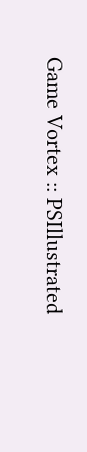Game Vortex :: PSIllustrated